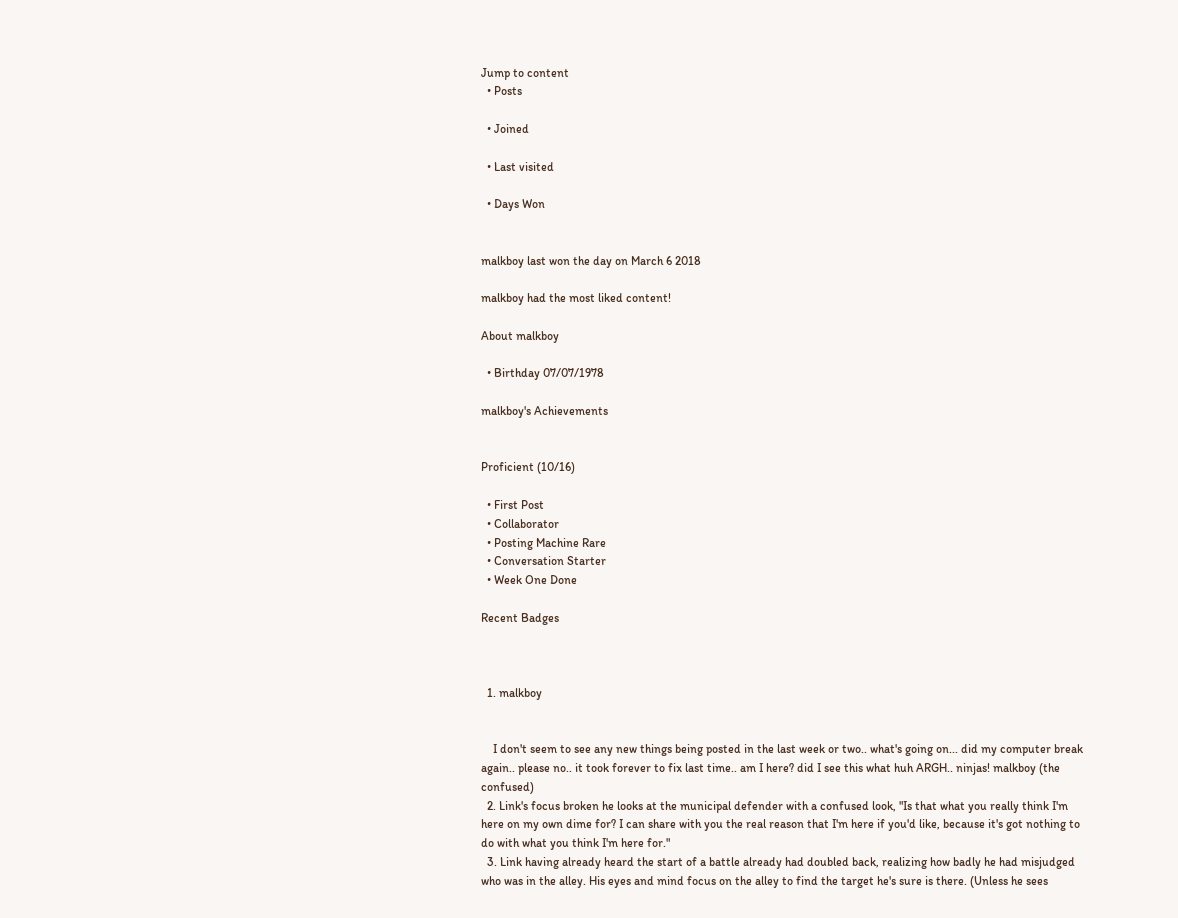Jump to content
  • Posts

  • Joined

  • Last visited

  • Days Won


malkboy last won the day on March 6 2018

malkboy had the most liked content!

About malkboy

  • Birthday 07/07/1978

malkboy's Achievements


Proficient (10/16)

  • First Post
  • Collaborator
  • Posting Machine Rare
  • Conversation Starter
  • Week One Done

Recent Badges



  1. malkboy


    I don't seem to see any new things being posted in the last week or two.. what's going on... did my computer break again.. please no.. it took forever to fix last time.. am I here? did I see this what huh ARGH.. ninjas! malkboy (the confused)
  2. Link's focus broken he looks at the municipal defender with a confused look, "Is that what you really think I'm here on my own dime for? I can share with you the real reason that I'm here if you'd like, because it's got nothing to do with what you think I'm here for."
  3. Link having already heard the start of a battle already had doubled back, realizing how badly he had misjudged who was in the alley. His eyes and mind focus on the alley to find the target he's sure is there. (Unless he sees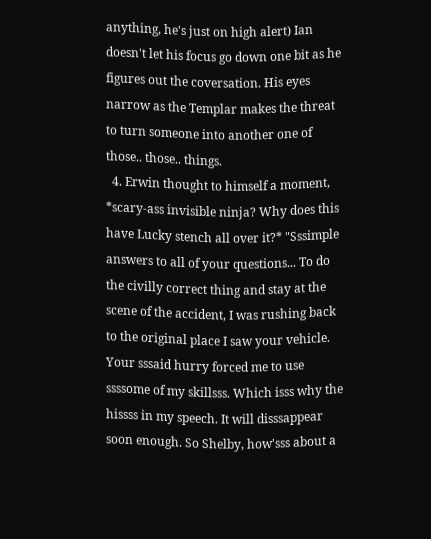anything, he's just on high alert) Ian doesn't let his focus go down one bit as he figures out the coversation. His eyes narrow as the Templar makes the threat to turn someone into another one of those.. those.. things.
  4. Erwin thought to himself a moment, *scary-ass invisible ninja? Why does this have Lucky stench all over it?* "Sssimple answers to all of your questions... To do the civilly correct thing and stay at the scene of the accident, I was rushing back to the original place I saw your vehicle. Your sssaid hurry forced me to use ssssome of my skillsss. Which isss why the hissss in my speech. It will disssappear soon enough. So Shelby, how'sss about a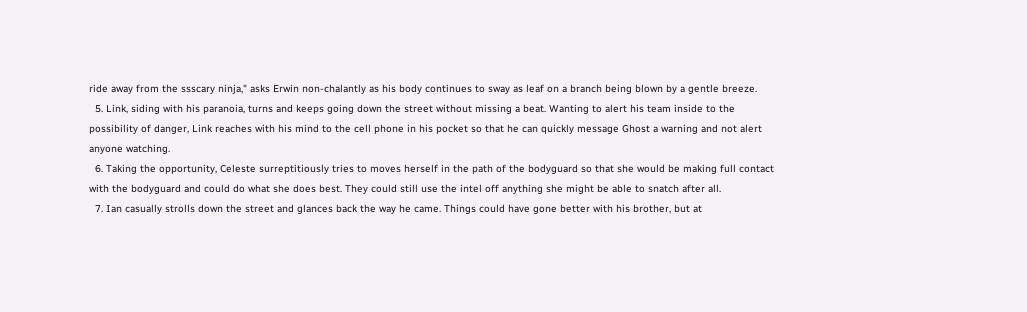ride away from the ssscary ninja," asks Erwin non-chalantly as his body continues to sway as leaf on a branch being blown by a gentle breeze.
  5. Link, siding with his paranoia, turns and keeps going down the street without missing a beat. Wanting to alert his team inside to the possibility of danger, Link reaches with his mind to the cell phone in his pocket so that he can quickly message Ghost a warning and not alert anyone watching.
  6. Taking the opportunity, Celeste surreptitiously tries to moves herself in the path of the bodyguard so that she would be making full contact with the bodyguard and could do what she does best. They could still use the intel off anything she might be able to snatch after all.
  7. Ian casually strolls down the street and glances back the way he came. Things could have gone better with his brother, but at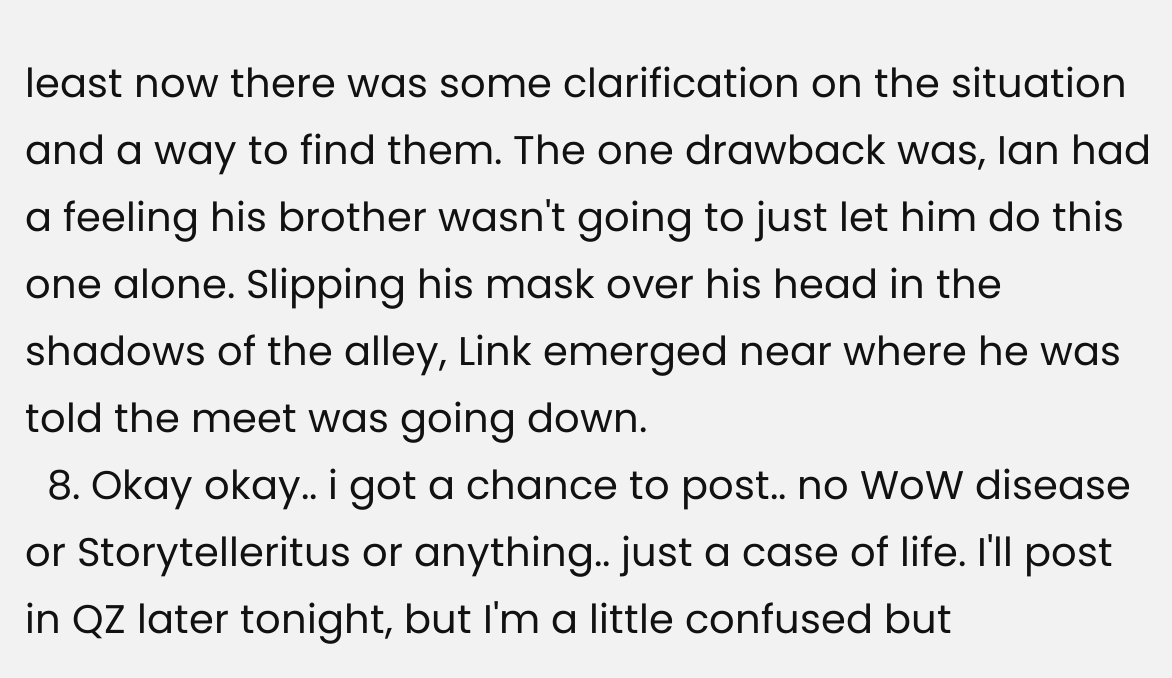least now there was some clarification on the situation and a way to find them. The one drawback was, Ian had a feeling his brother wasn't going to just let him do this one alone. Slipping his mask over his head in the shadows of the alley, Link emerged near where he was told the meet was going down.
  8. Okay okay.. i got a chance to post.. no WoW disease or Storytelleritus or anything.. just a case of life. I'll post in QZ later tonight, but I'm a little confused but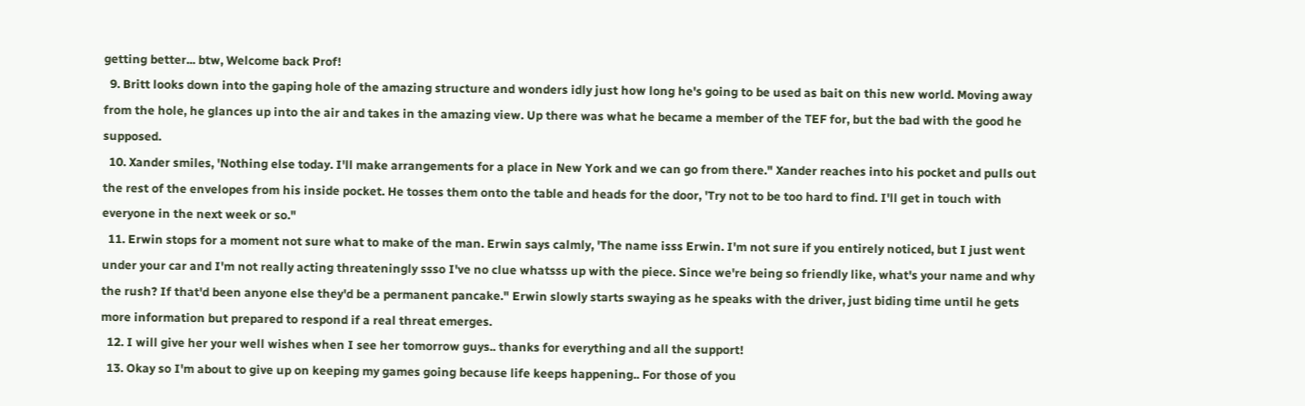getting better... btw, Welcome back Prof!
  9. Britt looks down into the gaping hole of the amazing structure and wonders idly just how long he's going to be used as bait on this new world. Moving away from the hole, he glances up into the air and takes in the amazing view. Up there was what he became a member of the TEF for, but the bad with the good he supposed.
  10. Xander smiles, 'Nothing else today. I'll make arrangements for a place in New York and we can go from there." Xander reaches into his pocket and pulls out the rest of the envelopes from his inside pocket. He tosses them onto the table and heads for the door, 'Try not to be too hard to find. I'll get in touch with everyone in the next week or so."
  11. Erwin stops for a moment not sure what to make of the man. Erwin says calmly, 'The name isss Erwin. I'm not sure if you entirely noticed, but I just went under your car and I'm not really acting threateningly ssso I've no clue whatsss up with the piece. Since we're being so friendly like, what's your name and why the rush? If that'd been anyone else they'd be a permanent pancake." Erwin slowly starts swaying as he speaks with the driver, just biding time until he gets more information but prepared to respond if a real threat emerges.
  12. I will give her your well wishes when I see her tomorrow guys.. thanks for everything and all the support!
  13. Okay so I'm about to give up on keeping my games going because life keeps happening.. For those of you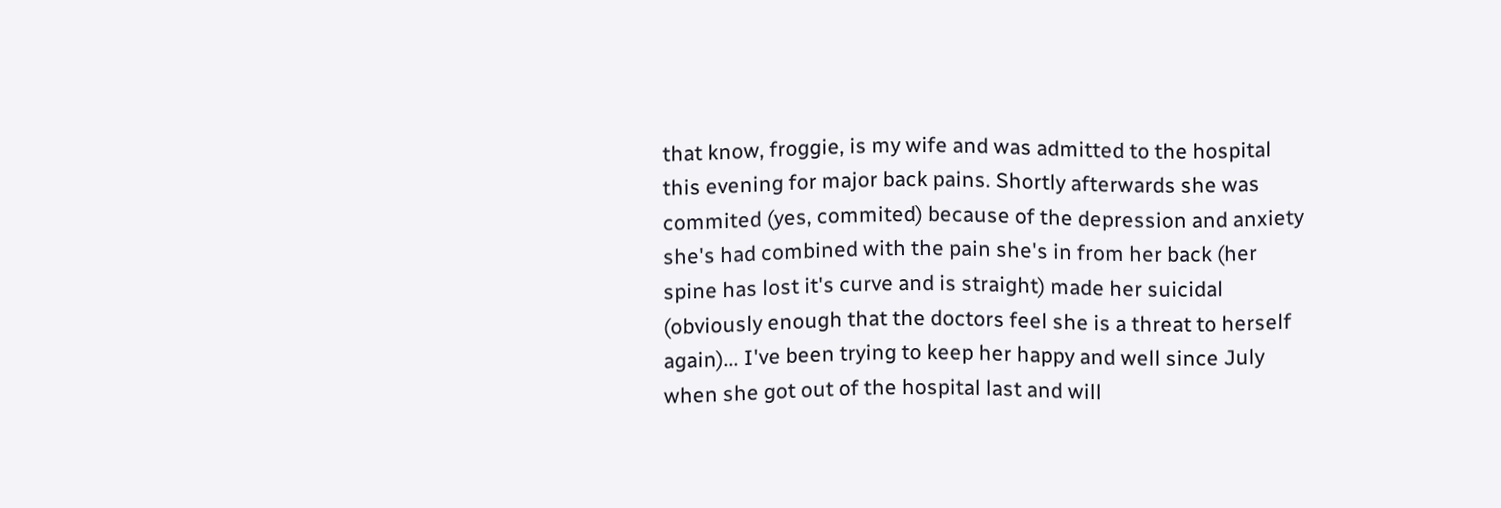that know, froggie, is my wife and was admitted to the hospital this evening for major back pains. Shortly afterwards she was commited (yes, commited) because of the depression and anxiety she's had combined with the pain she's in from her back (her spine has lost it's curve and is straight) made her suicidal (obviously enough that the doctors feel she is a threat to herself again)... I've been trying to keep her happy and well since July when she got out of the hospital last and will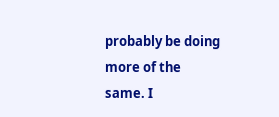probably be doing more of the same. I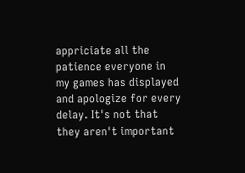appriciate all the patience everyone in my games has displayed and apologize for every delay. It's not that they aren't important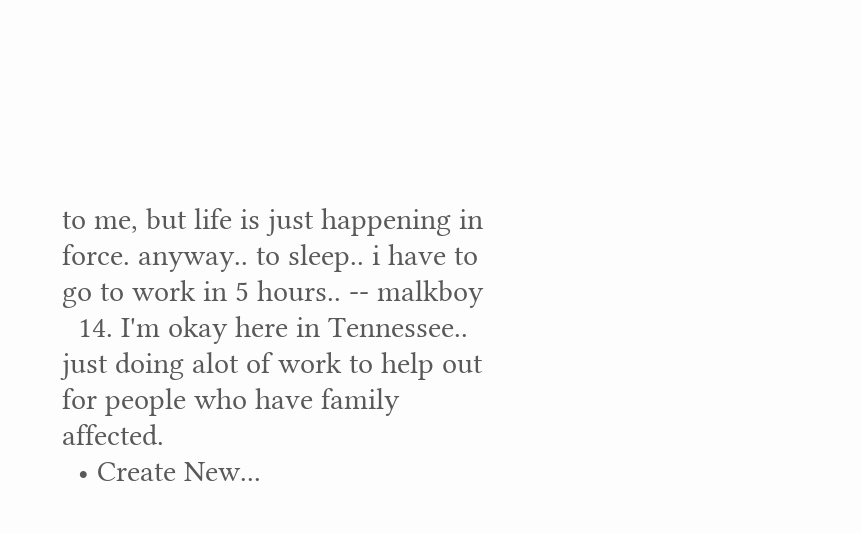to me, but life is just happening in force. anyway.. to sleep.. i have to go to work in 5 hours.. -- malkboy
  14. I'm okay here in Tennessee.. just doing alot of work to help out for people who have family affected.
  • Create New...